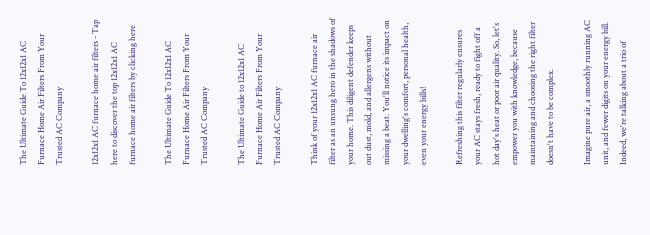The Ultimate Guide To 12x12x1 AC Furnace Home Air Filters From Your Trusted AC Company

12x12x1 AC furnace home air filters - Tap here to discover the top 12x12x1 AC furnace home air filters by clicking here

The Ultimate Guide To 12x12x1 AC Furnace Home Air Filters From Your Trusted AC Company

The Ultimate Guide to 12x12x1 AC Furnace Home Air Filters From Your Trusted AC Company

Think of your 12x12x1 AC furnace air filter as an unsung hero in the shadows of your home. This diligent defender keeps out dust, mold, and allergens without missing a beat. You'll notice its impact on your dwelling's comfort, personal health, even your energy bills!

Refreshing this filter regularly ensures your AC stays fresh, ready to fight off a hot day's heat or poor air quality. So, let's empower you with knowledge, because maintaining and choosing the right filter doesn't have to be complex.

Imagine pure air, a smoothly running AC unit, and fewer digits on your energy bill. Indeed, we're talking about a trio of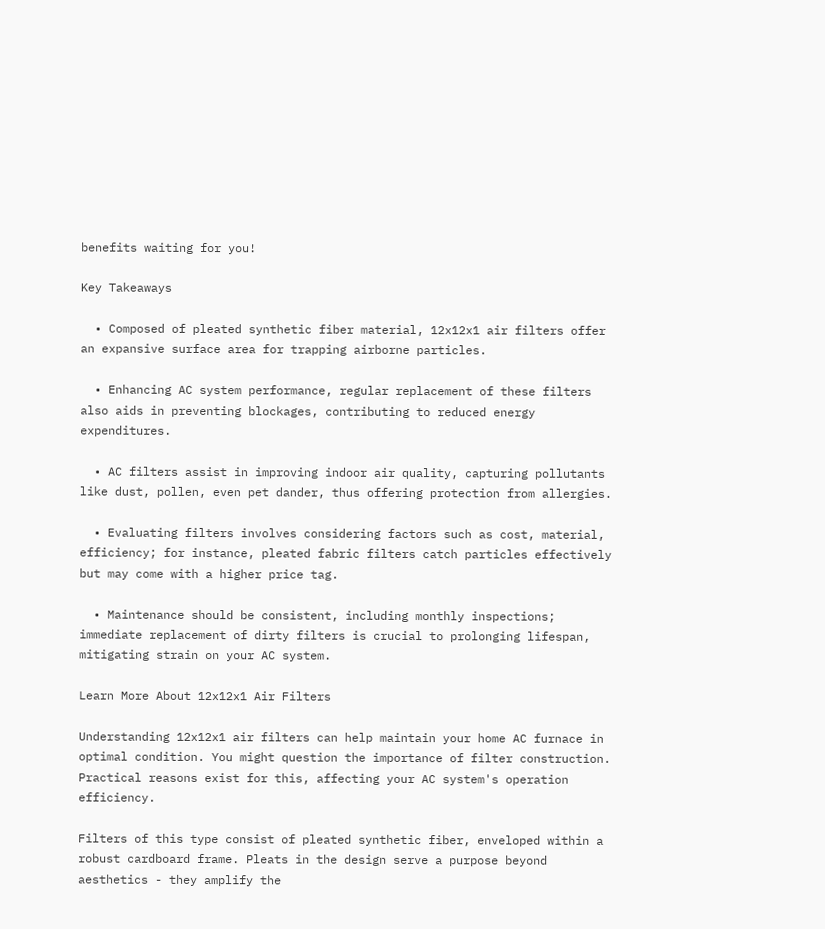benefits waiting for you!

Key Takeaways

  • Composed of pleated synthetic fiber material, 12x12x1 air filters offer an expansive surface area for trapping airborne particles.

  • Enhancing AC system performance, regular replacement of these filters also aids in preventing blockages, contributing to reduced energy expenditures.

  • AC filters assist in improving indoor air quality, capturing pollutants like dust, pollen, even pet dander, thus offering protection from allergies.

  • Evaluating filters involves considering factors such as cost, material, efficiency; for instance, pleated fabric filters catch particles effectively but may come with a higher price tag.

  • Maintenance should be consistent, including monthly inspections; immediate replacement of dirty filters is crucial to prolonging lifespan, mitigating strain on your AC system.

Learn More About 12x12x1 Air Filters

Understanding 12x12x1 air filters can help maintain your home AC furnace in optimal condition. You might question the importance of filter construction. Practical reasons exist for this, affecting your AC system's operation efficiency.

Filters of this type consist of pleated synthetic fiber, enveloped within a robust cardboard frame. Pleats in the design serve a purpose beyond aesthetics - they amplify the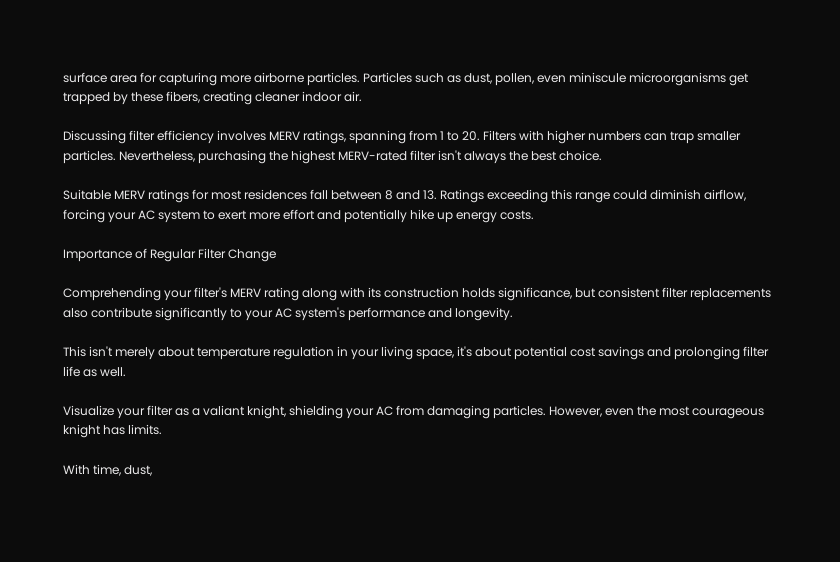surface area for capturing more airborne particles. Particles such as dust, pollen, even miniscule microorganisms get trapped by these fibers, creating cleaner indoor air.

Discussing filter efficiency involves MERV ratings, spanning from 1 to 20. Filters with higher numbers can trap smaller particles. Nevertheless, purchasing the highest MERV-rated filter isn't always the best choice.

Suitable MERV ratings for most residences fall between 8 and 13. Ratings exceeding this range could diminish airflow, forcing your AC system to exert more effort and potentially hike up energy costs.

Importance of Regular Filter Change

Comprehending your filter's MERV rating along with its construction holds significance, but consistent filter replacements also contribute significantly to your AC system's performance and longevity.

This isn't merely about temperature regulation in your living space, it's about potential cost savings and prolonging filter life as well.

Visualize your filter as a valiant knight, shielding your AC from damaging particles. However, even the most courageous knight has limits.

With time, dust,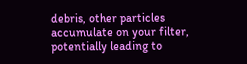debris, other particles accumulate on your filter, potentially leading to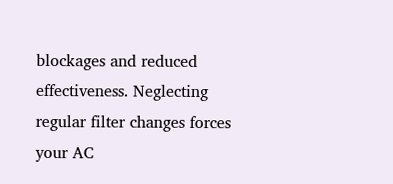blockages and reduced effectiveness. Neglecting regular filter changes forces your AC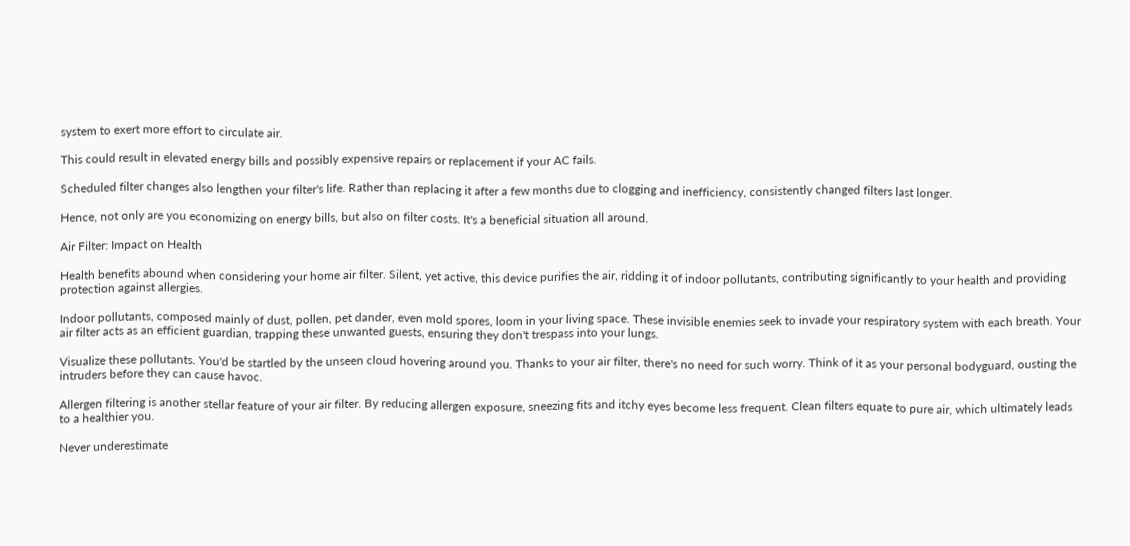system to exert more effort to circulate air.

This could result in elevated energy bills and possibly expensive repairs or replacement if your AC fails.

Scheduled filter changes also lengthen your filter's life. Rather than replacing it after a few months due to clogging and inefficiency, consistently changed filters last longer.

Hence, not only are you economizing on energy bills, but also on filter costs. It's a beneficial situation all around.

Air Filter: Impact on Health

Health benefits abound when considering your home air filter. Silent, yet active, this device purifies the air, ridding it of indoor pollutants, contributing significantly to your health and providing protection against allergies.

Indoor pollutants, composed mainly of dust, pollen, pet dander, even mold spores, loom in your living space. These invisible enemies seek to invade your respiratory system with each breath. Your air filter acts as an efficient guardian, trapping these unwanted guests, ensuring they don't trespass into your lungs.

Visualize these pollutants. You'd be startled by the unseen cloud hovering around you. Thanks to your air filter, there's no need for such worry. Think of it as your personal bodyguard, ousting the intruders before they can cause havoc.

Allergen filtering is another stellar feature of your air filter. By reducing allergen exposure, sneezing fits and itchy eyes become less frequent. Clean filters equate to pure air, which ultimately leads to a healthier you.

Never underestimate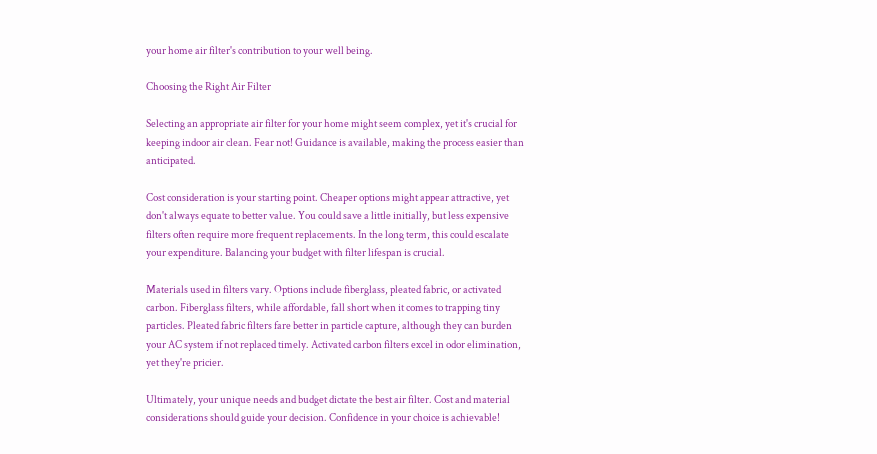your home air filter's contribution to your well being.

Choosing the Right Air Filter

Selecting an appropriate air filter for your home might seem complex, yet it's crucial for keeping indoor air clean. Fear not! Guidance is available, making the process easier than anticipated.

Cost consideration is your starting point. Cheaper options might appear attractive, yet don't always equate to better value. You could save a little initially, but less expensive filters often require more frequent replacements. In the long term, this could escalate your expenditure. Balancing your budget with filter lifespan is crucial.

Materials used in filters vary. Options include fiberglass, pleated fabric, or activated carbon. Fiberglass filters, while affordable, fall short when it comes to trapping tiny particles. Pleated fabric filters fare better in particle capture, although they can burden your AC system if not replaced timely. Activated carbon filters excel in odor elimination, yet they're pricier.

Ultimately, your unique needs and budget dictate the best air filter. Cost and material considerations should guide your decision. Confidence in your choice is achievable!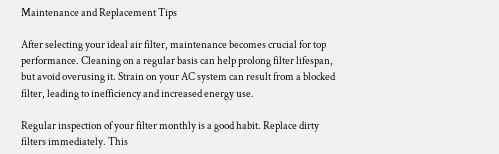Maintenance and Replacement Tips

After selecting your ideal air filter, maintenance becomes crucial for top performance. Cleaning on a regular basis can help prolong filter lifespan, but avoid overusing it. Strain on your AC system can result from a blocked filter, leading to inefficiency and increased energy use.

Regular inspection of your filter monthly is a good habit. Replace dirty filters immediately. This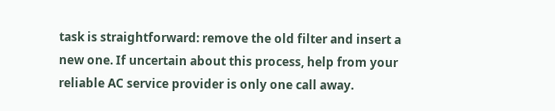task is straightforward: remove the old filter and insert a new one. If uncertain about this process, help from your reliable AC service provider is only one call away.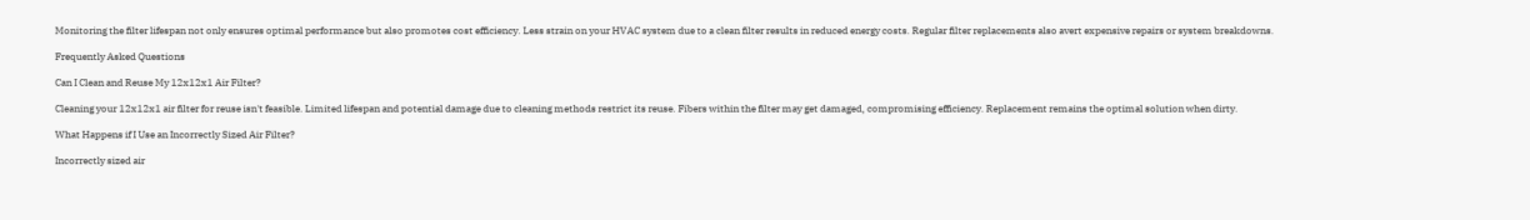Monitoring the filter lifespan not only ensures optimal performance but also promotes cost efficiency. Less strain on your HVAC system due to a clean filter results in reduced energy costs. Regular filter replacements also avert expensive repairs or system breakdowns.

Frequently Asked Questions

Can I Clean and Reuse My 12x12x1 Air Filter?

Cleaning your 12x12x1 air filter for reuse isn't feasible. Limited lifespan and potential damage due to cleaning methods restrict its reuse. Fibers within the filter may get damaged, compromising efficiency. Replacement remains the optimal solution when dirty.

What Happens if I Use an Incorrectly Sized Air Filter?

Incorrectly sized air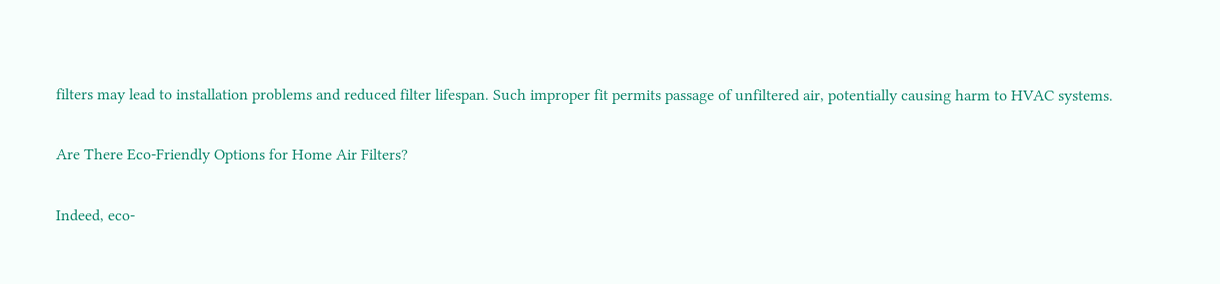filters may lead to installation problems and reduced filter lifespan. Such improper fit permits passage of unfiltered air, potentially causing harm to HVAC systems.

Are There Eco-Friendly Options for Home Air Filters?

Indeed, eco-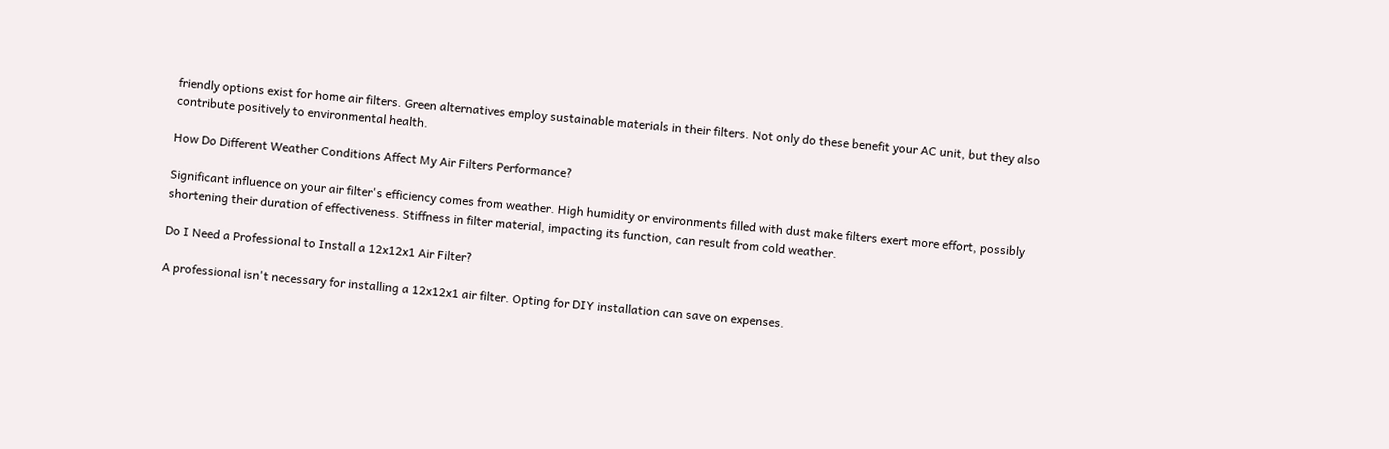friendly options exist for home air filters. Green alternatives employ sustainable materials in their filters. Not only do these benefit your AC unit, but they also contribute positively to environmental health.

How Do Different Weather Conditions Affect My Air Filters Performance?

Significant influence on your air filter's efficiency comes from weather. High humidity or environments filled with dust make filters exert more effort, possibly shortening their duration of effectiveness. Stiffness in filter material, impacting its function, can result from cold weather.

Do I Need a Professional to Install a 12x12x1 Air Filter?

A professional isn't necessary for installing a 12x12x1 air filter. Opting for DIY installation can save on expenses.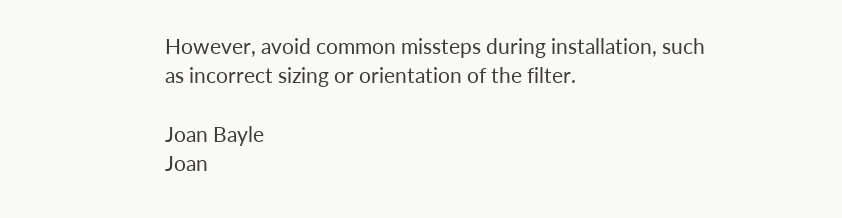However, avoid common missteps during installation, such as incorrect sizing or orientation of the filter.

Joan Bayle
Joan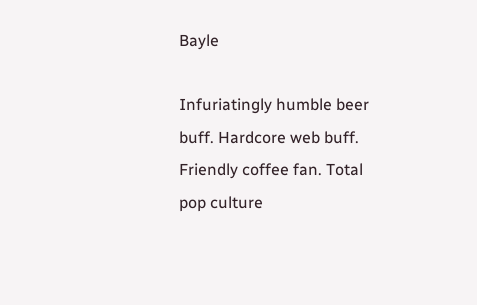Bayle

Infuriatingly humble beer buff. Hardcore web buff. Friendly coffee fan. Total pop culture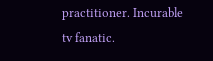practitioner. Incurable tv fanatic.